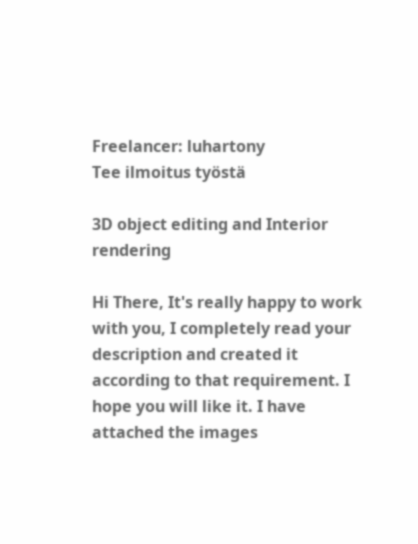Freelancer: luhartony
Tee ilmoitus työstä

3D object editing and Interior rendering

Hi There, It's really happy to work with you, I completely read your description and created it according to that requirement. I hope you will like it. I have attached the images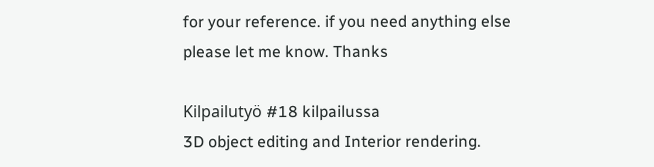for your reference. if you need anything else please let me know. Thanks

Kilpailutyö #18 kilpailussa                                                 3D object editing and Interior rendering.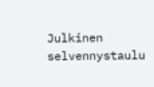Julkinen selvennystaulu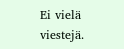Ei vielä viestejä.